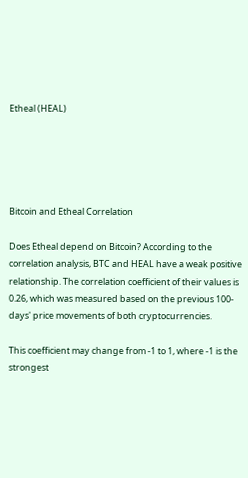Etheal (HEAL)





Bitcoin and Etheal Correlation

Does Etheal depend on Bitcoin? According to the correlation analysis, BTC and HEAL have a weak positive relationship. The correlation coefficient of their values is 0.26, which was measured based on the previous 100-days' price movements of both cryptocurrencies.

This coefficient may change from -1 to 1, where -1 is the strongest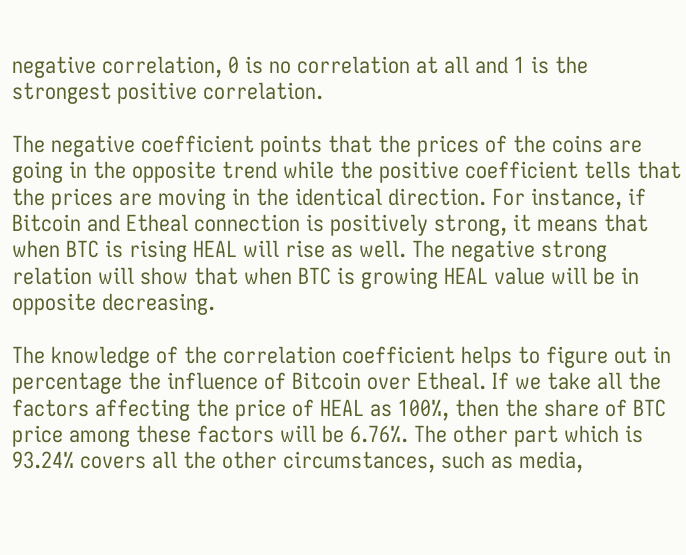negative correlation, 0 is no correlation at all and 1 is the strongest positive correlation.

The negative coefficient points that the prices of the coins are going in the opposite trend while the positive coefficient tells that the prices are moving in the identical direction. For instance, if Bitcoin and Etheal connection is positively strong, it means that when BTC is rising HEAL will rise as well. The negative strong relation will show that when BTC is growing HEAL value will be in opposite decreasing.

The knowledge of the correlation coefficient helps to figure out in percentage the influence of Bitcoin over Etheal. If we take all the factors affecting the price of HEAL as 100%, then the share of BTC price among these factors will be 6.76%. The other part which is 93.24% covers all the other circumstances, such as media,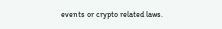events or crypto related laws.